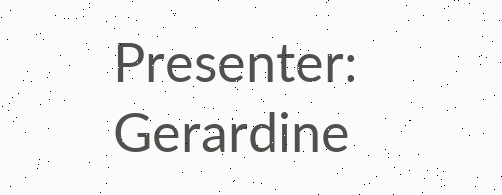Presenter: Gerardine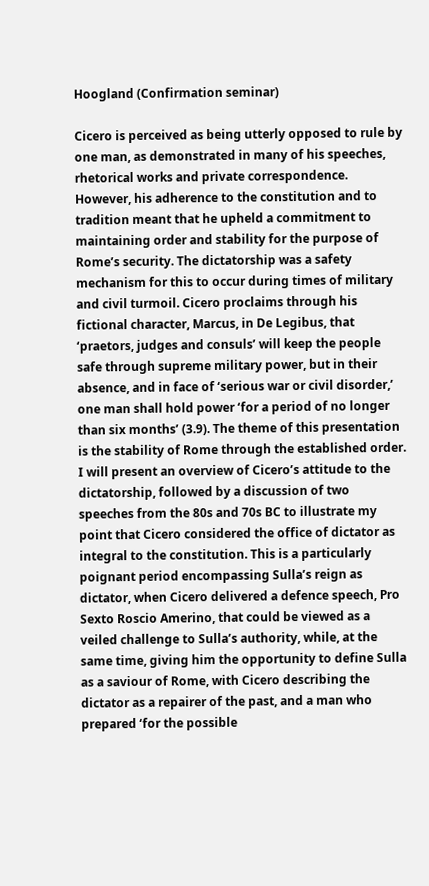Hoogland (Confirmation seminar)

Cicero is perceived as being utterly opposed to rule by one man, as demonstrated in many of his speeches, rhetorical works and private correspondence. However, his adherence to the constitution and to tradition meant that he upheld a commitment to maintaining order and stability for the purpose of Rome’s security. The dictatorship was a safety mechanism for this to occur during times of military and civil turmoil. Cicero proclaims through his fictional character, Marcus, in De Legibus, that ‘praetors, judges and consuls’ will keep the people safe through supreme military power, but in their absence, and in face of ‘serious war or civil disorder,’ one man shall hold power ‘for a period of no longer than six months’ (3.9). The theme of this presentation is the stability of Rome through the established order. I will present an overview of Cicero’s attitude to the dictatorship, followed by a discussion of two speeches from the 80s and 70s BC to illustrate my point that Cicero considered the office of dictator as integral to the constitution. This is a particularly poignant period encompassing Sulla’s reign as dictator, when Cicero delivered a defence speech, Pro Sexto Roscio Amerino, that could be viewed as a veiled challenge to Sulla’s authority, while, at the same time, giving him the opportunity to define Sulla as a saviour of Rome, with Cicero describing the dictator as a repairer of the past, and a man who prepared ‘for the possible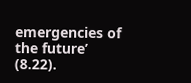emergencies of the future’ (8.22).